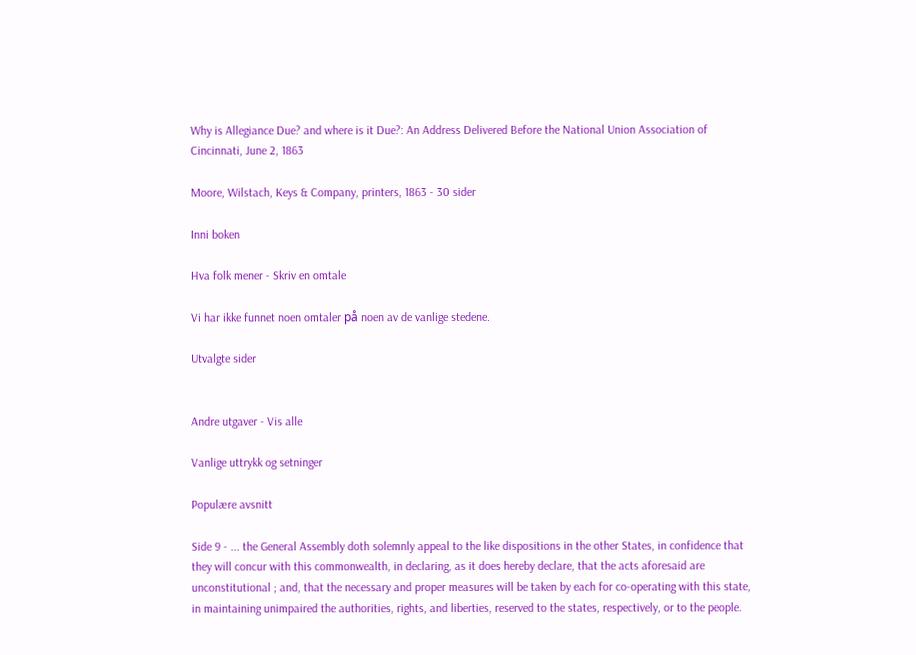Why is Allegiance Due? and where is it Due?: An Address Delivered Before the National Union Association of Cincinnati, June 2, 1863

Moore, Wilstach, Keys & Company, printers, 1863 - 30 sider

Inni boken

Hva folk mener - Skriv en omtale

Vi har ikke funnet noen omtaler på noen av de vanlige stedene.

Utvalgte sider


Andre utgaver - Vis alle

Vanlige uttrykk og setninger

Populære avsnitt

Side 9 - ... the General Assembly doth solemnly appeal to the like dispositions in the other States, in confidence that they will concur with this commonwealth, in declaring, as it does hereby declare, that the acts aforesaid are unconstitutional ; and, that the necessary and proper measures will be taken by each for co-operating with this state, in maintaining unimpaired the authorities, rights, and liberties, reserved to the states, respectively, or to the people.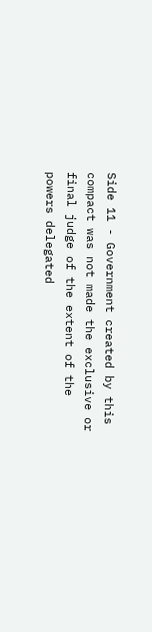Side 11 - Government created by this compact was not made the exclusive or final judge of the extent of the powers delegated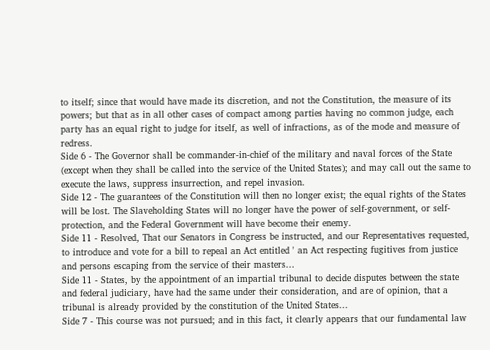to itself; since that would have made its discretion, and not the Constitution, the measure of its powers; but that as in all other cases of compact among parties having no common judge, each party has an equal right to judge for itself, as well of infractions, as of the mode and measure of redress.
Side 6 - The Governor shall be commander-in-chief of the military and naval forces of the State (except when they shall be called into the service of the United States); and may call out the same to execute the laws, suppress insurrection, and repel invasion.
Side 12 - The guarantees of the Constitution will then no longer exist; the equal rights of the States will be lost. The Slaveholding States will no longer have the power of self-government, or self-protection, and the Federal Government will have become their enemy.
Side 11 - Resolved, That our Senators in Congress be instructed, and our Representatives requested, to introduce and vote for a bill to repeal an Act entitled ' an Act respecting fugitives from justice and persons escaping from the service of their masters...
Side 11 - States, by the appointment of an impartial tribunal to decide disputes between the state and federal judiciary, have had the same under their consideration, and are of opinion, that a tribunal is already provided by the constitution of the United States...
Side 7 - This course was not pursued; and in this fact, it clearly appears that our fundamental law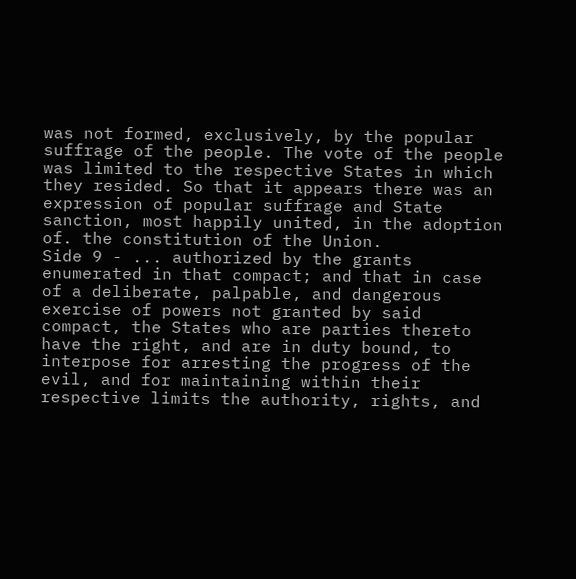was not formed, exclusively, by the popular suffrage of the people. The vote of the people was limited to the respective States in which they resided. So that it appears there was an expression of popular suffrage and State sanction, most happily united, in the adoption of. the constitution of the Union.
Side 9 - ... authorized by the grants enumerated in that compact; and that in case of a deliberate, palpable, and dangerous exercise of powers not granted by said compact, the States who are parties thereto have the right, and are in duty bound, to interpose for arresting the progress of the evil, and for maintaining within their respective limits the authority, rights, and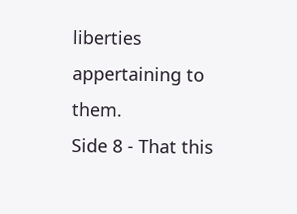liberties appertaining to them.
Side 8 - That this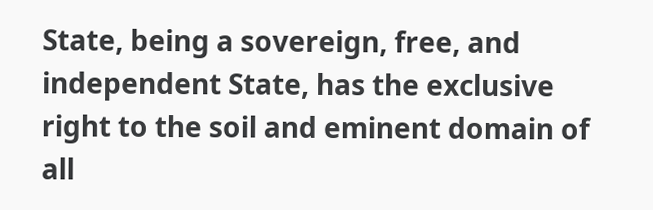State, being a sovereign, free, and independent State, has the exclusive right to the soil and eminent domain of all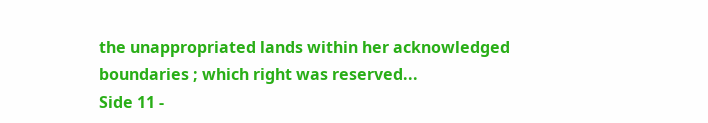the unappropriated lands within her acknowledged boundaries ; which right was reserved...
Side 11 -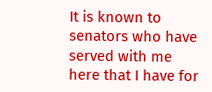It is known to senators who have served with me here that I have for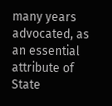many years advocated, as an essential attribute of State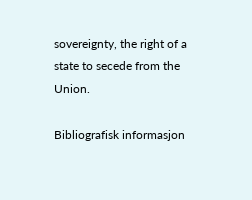sovereignty, the right of a state to secede from the Union.

Bibliografisk informasjon